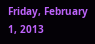Friday, February 1, 2013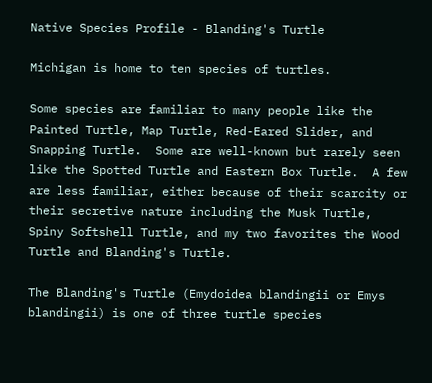Native Species Profile - Blanding's Turtle

Michigan is home to ten species of turtles.

Some species are familiar to many people like the Painted Turtle, Map Turtle, Red-Eared Slider, and Snapping Turtle.  Some are well-known but rarely seen like the Spotted Turtle and Eastern Box Turtle.  A few are less familiar, either because of their scarcity or their secretive nature including the Musk Turtle, Spiny Softshell Turtle, and my two favorites the Wood Turtle and Blanding's Turtle.

The Blanding's Turtle (Emydoidea blandingii or Emys blandingii) is one of three turtle species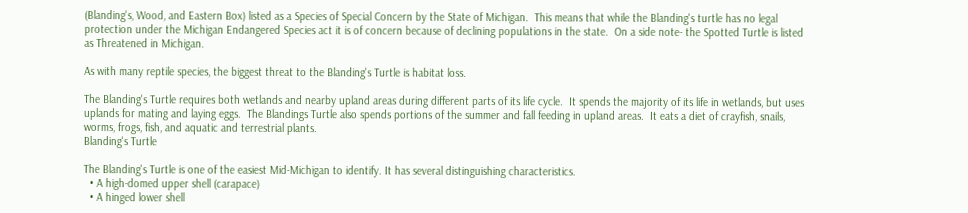(Blanding's, Wood, and Eastern Box) listed as a Species of Special Concern by the State of Michigan.  This means that while the Blanding's turtle has no legal protection under the Michigan Endangered Species act it is of concern because of declining populations in the state.  On a side note- the Spotted Turtle is listed as Threatened in Michigan.

As with many reptile species, the biggest threat to the Blanding's Turtle is habitat loss.

The Blanding's Turtle requires both wetlands and nearby upland areas during different parts of its life cycle.  It spends the majority of its life in wetlands, but uses uplands for mating and laying eggs.  The Blandings Turtle also spends portions of the summer and fall feeding in upland areas.  It eats a diet of crayfish, snails, worms, frogs, fish, and aquatic and terrestrial plants.
Blanding's Turtle

The Blanding's Turtle is one of the easiest Mid-Michigan to identify. It has several distinguishing characteristics.
  • A high-domed upper shell (carapace)
  • A hinged lower shell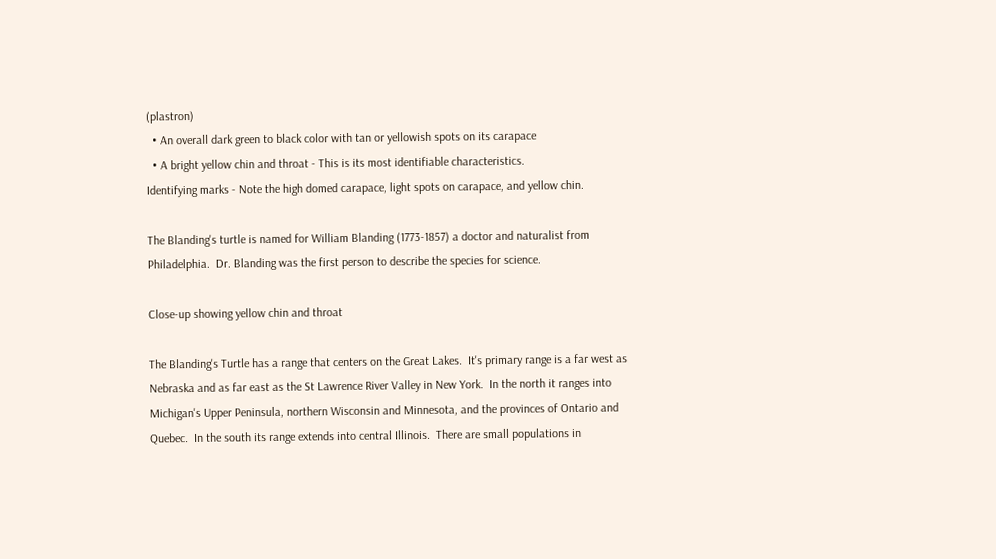(plastron)
  • An overall dark green to black color with tan or yellowish spots on its carapace
  • A bright yellow chin and throat - This is its most identifiable characteristics.
Identifying marks - Note the high domed carapace, light spots on carapace, and yellow chin.

The Blanding's turtle is named for William Blanding (1773-1857) a doctor and naturalist from Philadelphia.  Dr. Blanding was the first person to describe the species for science.

Close-up showing yellow chin and throat

The Blanding's Turtle has a range that centers on the Great Lakes.  It's primary range is a far west as Nebraska and as far east as the St Lawrence River Valley in New York.  In the north it ranges into Michigan's Upper Peninsula, northern Wisconsin and Minnesota, and the provinces of Ontario and Quebec.  In the south its range extends into central Illinois.  There are small populations in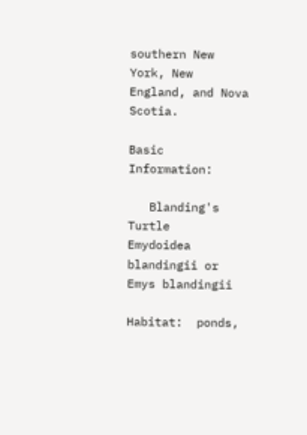southern New York, New England, and Nova Scotia.

Basic Information:

   Blanding's Turtle
Emydoidea blandingii or Emys blandingii

Habitat:  ponds,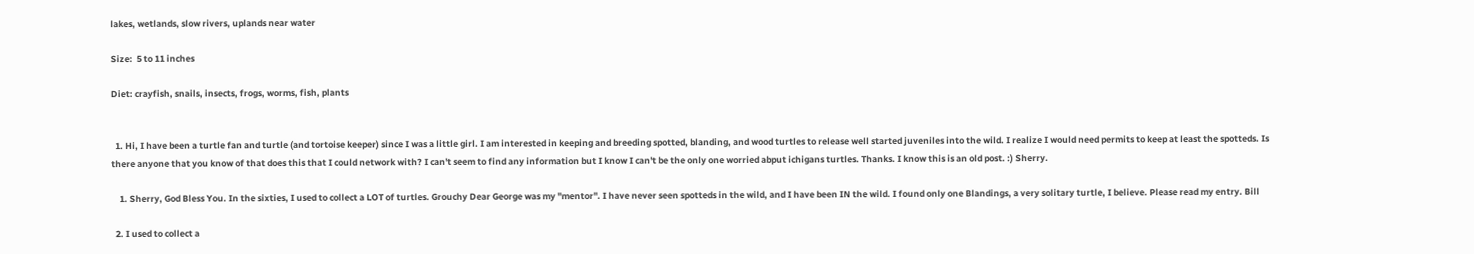lakes, wetlands, slow rivers, uplands near water

Size:  5 to 11 inches

Diet: crayfish, snails, insects, frogs, worms, fish, plants


  1. Hi, I have been a turtle fan and turtle (and tortoise keeper) since I was a little girl. I am interested in keeping and breeding spotted, blanding, and wood turtles to release well started juveniles into the wild. I realize I would need permits to keep at least the spotteds. Is there anyone that you know of that does this that I could network with? I can't seem to find any information but I know I can't be the only one worried abput ichigans turtles. Thanks. I know this is an old post. :) Sherry.

    1. Sherry, God Bless You. In the sixties, I used to collect a LOT of turtles. Grouchy Dear George was my "mentor". I have never seen spotteds in the wild, and I have been IN the wild. I found only one Blandings, a very solitary turtle, I believe. Please read my entry. Bill

  2. I used to collect a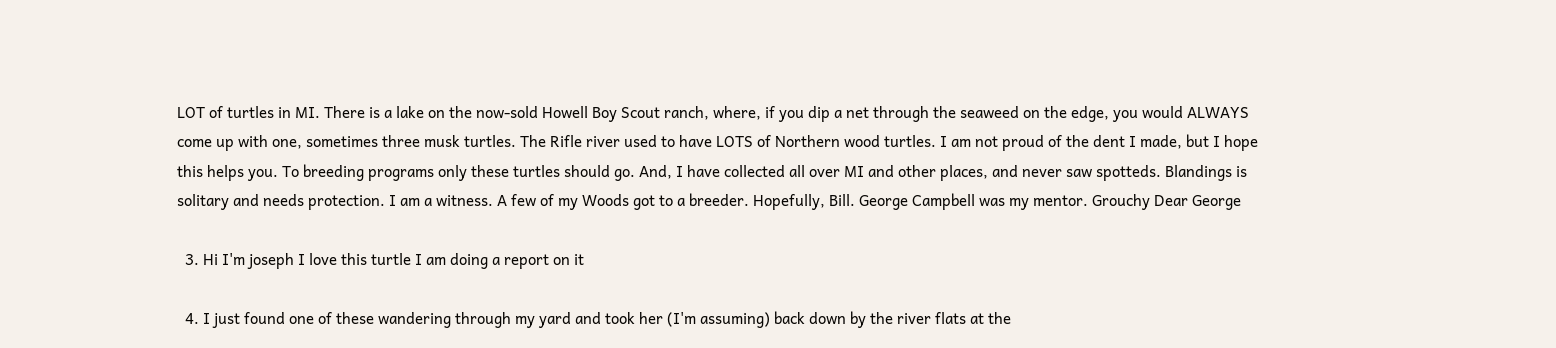LOT of turtles in MI. There is a lake on the now-sold Howell Boy Scout ranch, where, if you dip a net through the seaweed on the edge, you would ALWAYS come up with one, sometimes three musk turtles. The Rifle river used to have LOTS of Northern wood turtles. I am not proud of the dent I made, but I hope this helps you. To breeding programs only these turtles should go. And, I have collected all over MI and other places, and never saw spotteds. Blandings is solitary and needs protection. I am a witness. A few of my Woods got to a breeder. Hopefully, Bill. George Campbell was my mentor. Grouchy Dear George

  3. Hi I'm joseph I love this turtle I am doing a report on it

  4. I just found one of these wandering through my yard and took her (I'm assuming) back down by the river flats at the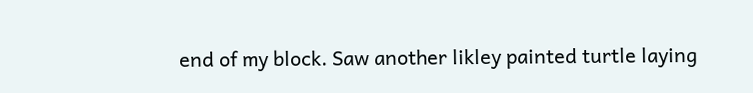end of my block. Saw another likley painted turtle laying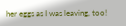her eggs as I was leaving, too!